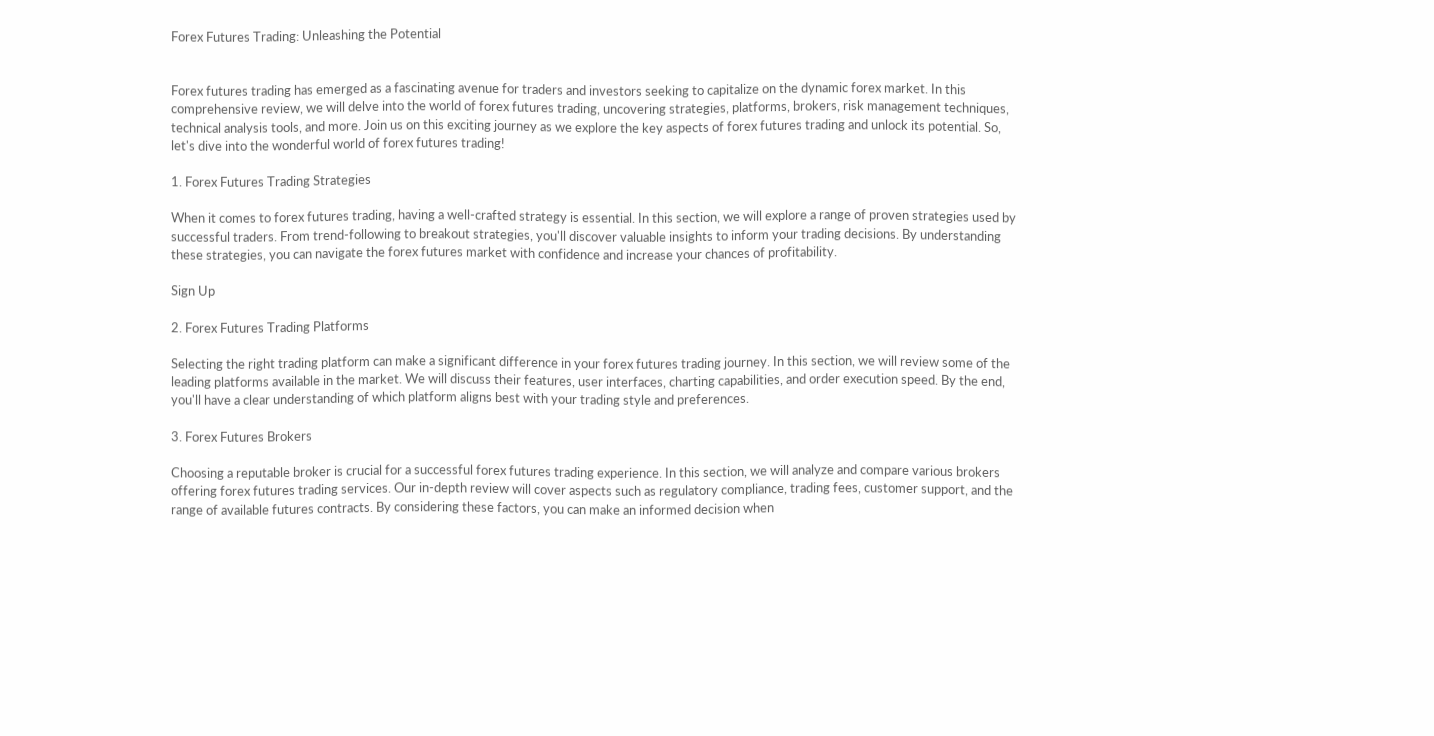Forex Futures Trading: Unleashing the Potential


Forex futures trading has emerged as a fascinating avenue for traders and investors seeking to capitalize on the dynamic forex market. In this comprehensive review, we will delve into the world of forex futures trading, uncovering strategies, platforms, brokers, risk management techniques, technical analysis tools, and more. Join us on this exciting journey as we explore the key aspects of forex futures trading and unlock its potential. So, let's dive into the wonderful world of forex futures trading!

1. Forex Futures Trading Strategies

When it comes to forex futures trading, having a well-crafted strategy is essential. In this section, we will explore a range of proven strategies used by successful traders. From trend-following to breakout strategies, you'll discover valuable insights to inform your trading decisions. By understanding these strategies, you can navigate the forex futures market with confidence and increase your chances of profitability.

Sign Up

2. Forex Futures Trading Platforms

Selecting the right trading platform can make a significant difference in your forex futures trading journey. In this section, we will review some of the leading platforms available in the market. We will discuss their features, user interfaces, charting capabilities, and order execution speed. By the end, you'll have a clear understanding of which platform aligns best with your trading style and preferences.

3. Forex Futures Brokers

Choosing a reputable broker is crucial for a successful forex futures trading experience. In this section, we will analyze and compare various brokers offering forex futures trading services. Our in-depth review will cover aspects such as regulatory compliance, trading fees, customer support, and the range of available futures contracts. By considering these factors, you can make an informed decision when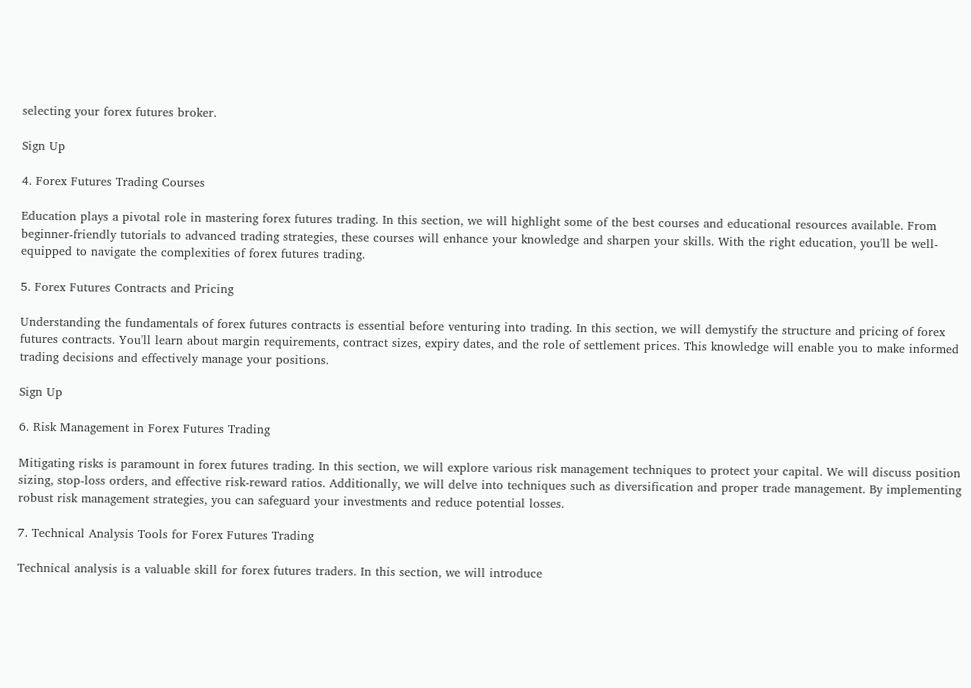selecting your forex futures broker.

Sign Up

4. Forex Futures Trading Courses

Education plays a pivotal role in mastering forex futures trading. In this section, we will highlight some of the best courses and educational resources available. From beginner-friendly tutorials to advanced trading strategies, these courses will enhance your knowledge and sharpen your skills. With the right education, you'll be well-equipped to navigate the complexities of forex futures trading.

5. Forex Futures Contracts and Pricing

Understanding the fundamentals of forex futures contracts is essential before venturing into trading. In this section, we will demystify the structure and pricing of forex futures contracts. You'll learn about margin requirements, contract sizes, expiry dates, and the role of settlement prices. This knowledge will enable you to make informed trading decisions and effectively manage your positions.

Sign Up

6. Risk Management in Forex Futures Trading

Mitigating risks is paramount in forex futures trading. In this section, we will explore various risk management techniques to protect your capital. We will discuss position sizing, stop-loss orders, and effective risk-reward ratios. Additionally, we will delve into techniques such as diversification and proper trade management. By implementing robust risk management strategies, you can safeguard your investments and reduce potential losses.

7. Technical Analysis Tools for Forex Futures Trading

Technical analysis is a valuable skill for forex futures traders. In this section, we will introduce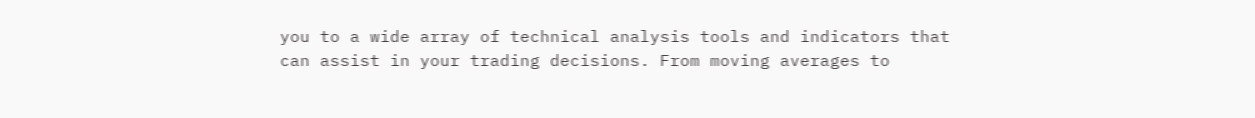you to a wide array of technical analysis tools and indicators that can assist in your trading decisions. From moving averages to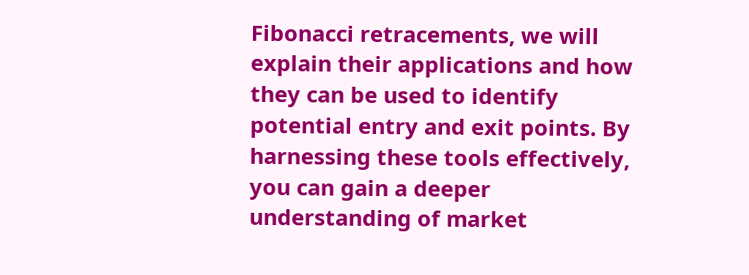Fibonacci retracements, we will explain their applications and how they can be used to identify potential entry and exit points. By harnessing these tools effectively, you can gain a deeper understanding of market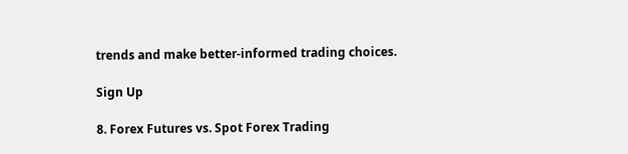trends and make better-informed trading choices.

Sign Up

8. Forex Futures vs. Spot Forex Trading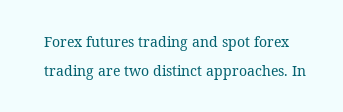Forex futures trading and spot forex trading are two distinct approaches. In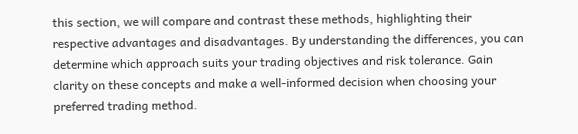this section, we will compare and contrast these methods, highlighting their respective advantages and disadvantages. By understanding the differences, you can determine which approach suits your trading objectives and risk tolerance. Gain clarity on these concepts and make a well-informed decision when choosing your preferred trading method.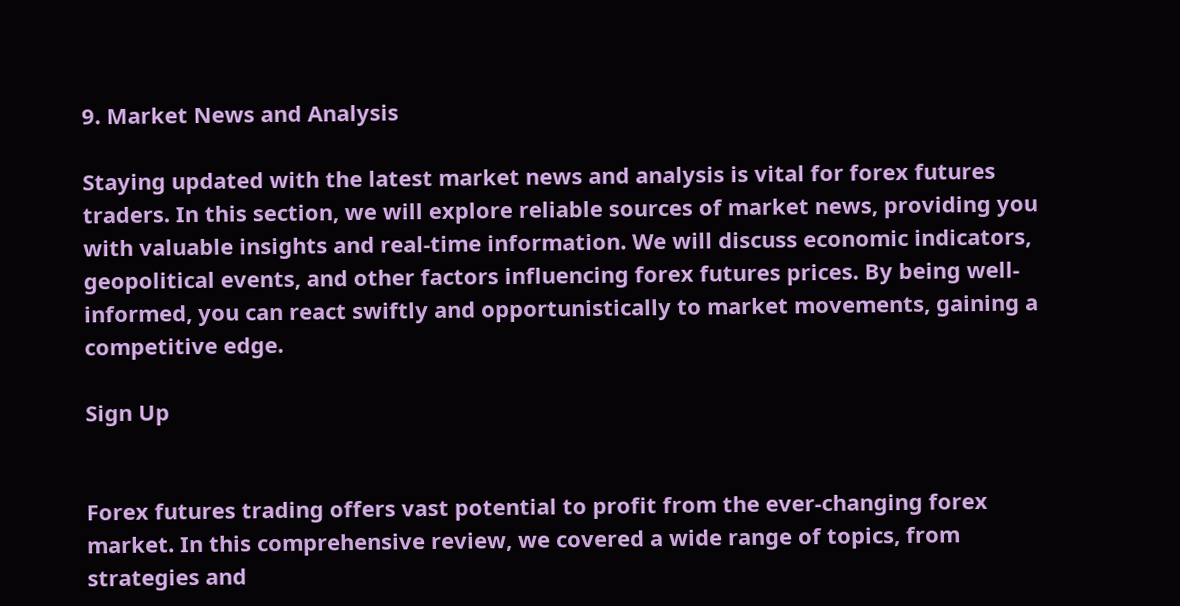9. Market News and Analysis

Staying updated with the latest market news and analysis is vital for forex futures traders. In this section, we will explore reliable sources of market news, providing you with valuable insights and real-time information. We will discuss economic indicators, geopolitical events, and other factors influencing forex futures prices. By being well-informed, you can react swiftly and opportunistically to market movements, gaining a competitive edge.

Sign Up


Forex futures trading offers vast potential to profit from the ever-changing forex market. In this comprehensive review, we covered a wide range of topics, from strategies and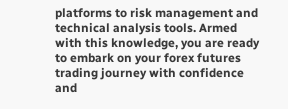platforms to risk management and technical analysis tools. Armed with this knowledge, you are ready to embark on your forex futures trading journey with confidence and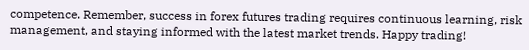competence. Remember, success in forex futures trading requires continuous learning, risk management, and staying informed with the latest market trends. Happy trading!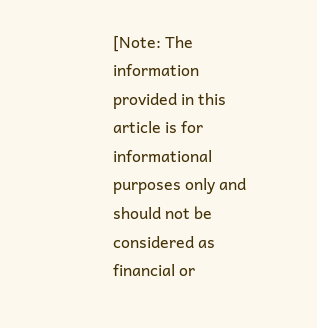[Note: The information provided in this article is for informational purposes only and should not be considered as financial or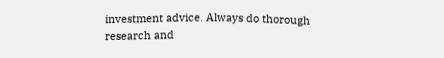investment advice. Always do thorough research and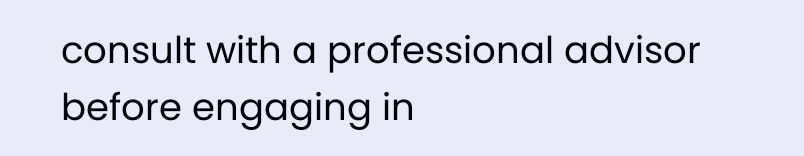consult with a professional advisor before engaging in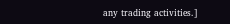any trading activities.]